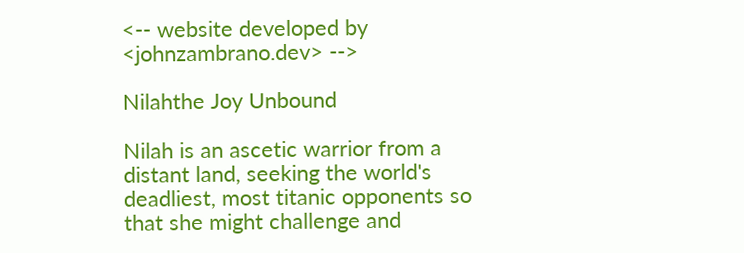<-- website developed by <johnzambrano.dev> -->

Nilahthe Joy Unbound

Nilah is an ascetic warrior from a distant land, seeking the world's deadliest, most titanic opponents so that she might challenge and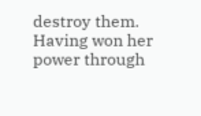destroy them. Having won her power through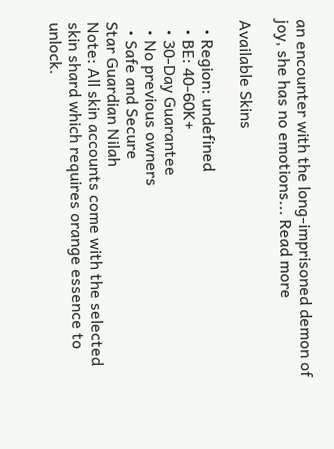an encounter with the long-imprisoned demon of joy, she has no emotions... Read more

Available Skins

  • Region: undefined
  • BE: 40-60K+
  • 30-Day Guarantee
  • No previous owners
  • Safe and Secure
Star Guardian Nilah
Note: All skin accounts come with the selected skin shard which requires orange essence to unlock.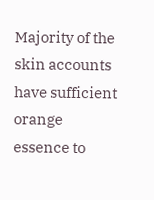Majority of the skin accounts have sufficient orange essence to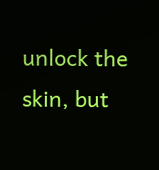unlock the skin, but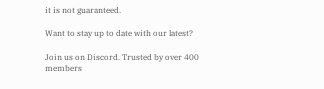it is not guaranteed.

Want to stay up to date with our latest?

Join us on Discord. Trusted by over 400 members